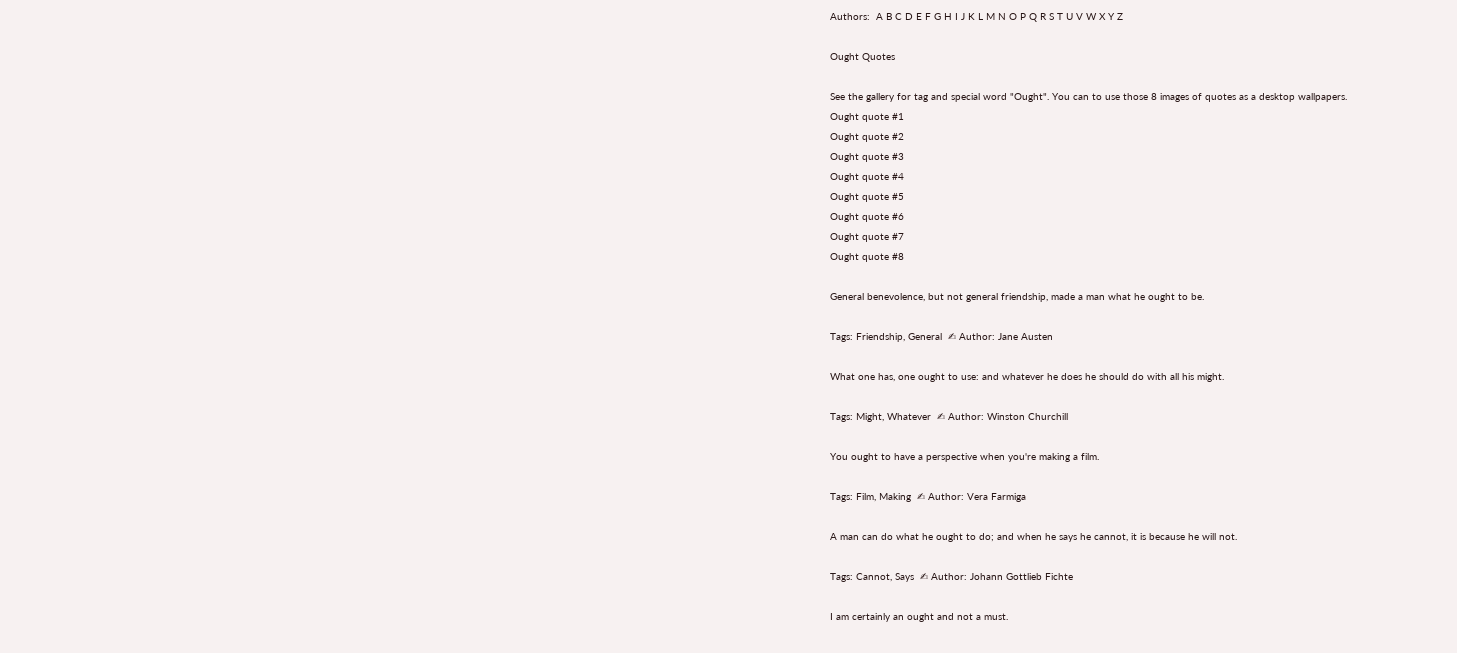Authors:  A B C D E F G H I J K L M N O P Q R S T U V W X Y Z

Ought Quotes

See the gallery for tag and special word "Ought". You can to use those 8 images of quotes as a desktop wallpapers.
Ought quote #1
Ought quote #2
Ought quote #3
Ought quote #4
Ought quote #5
Ought quote #6
Ought quote #7
Ought quote #8

General benevolence, but not general friendship, made a man what he ought to be.

Tags: Friendship, General  ✍ Author: Jane Austen

What one has, one ought to use: and whatever he does he should do with all his might.

Tags: Might, Whatever  ✍ Author: Winston Churchill

You ought to have a perspective when you're making a film.

Tags: Film, Making  ✍ Author: Vera Farmiga

A man can do what he ought to do; and when he says he cannot, it is because he will not.

Tags: Cannot, Says  ✍ Author: Johann Gottlieb Fichte

I am certainly an ought and not a must.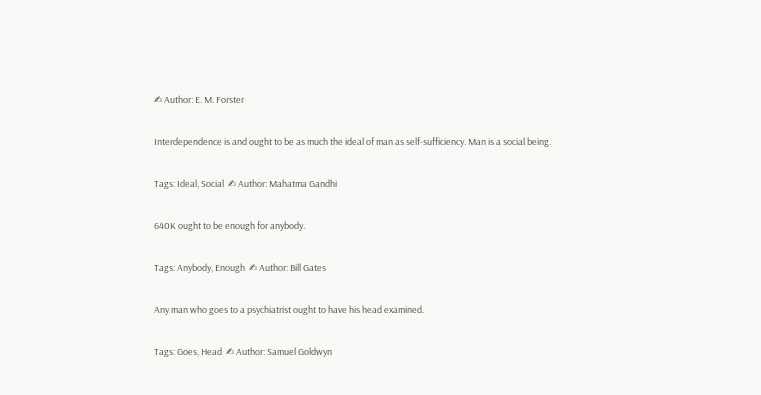✍ Author: E. M. Forster

Interdependence is and ought to be as much the ideal of man as self-sufficiency. Man is a social being.

Tags: Ideal, Social  ✍ Author: Mahatma Gandhi

640K ought to be enough for anybody.

Tags: Anybody, Enough  ✍ Author: Bill Gates

Any man who goes to a psychiatrist ought to have his head examined.

Tags: Goes, Head  ✍ Author: Samuel Goldwyn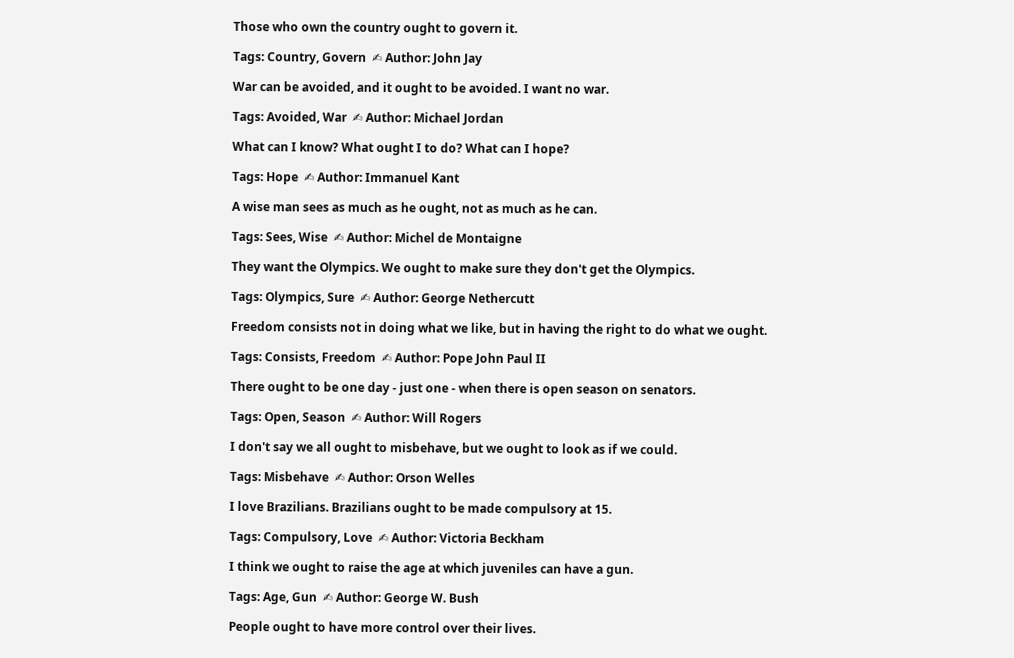Those who own the country ought to govern it.

Tags: Country, Govern  ✍ Author: John Jay

War can be avoided, and it ought to be avoided. I want no war.

Tags: Avoided, War  ✍ Author: Michael Jordan

What can I know? What ought I to do? What can I hope?

Tags: Hope  ✍ Author: Immanuel Kant

A wise man sees as much as he ought, not as much as he can.

Tags: Sees, Wise  ✍ Author: Michel de Montaigne

They want the Olympics. We ought to make sure they don't get the Olympics.

Tags: Olympics, Sure  ✍ Author: George Nethercutt

Freedom consists not in doing what we like, but in having the right to do what we ought.

Tags: Consists, Freedom  ✍ Author: Pope John Paul II

There ought to be one day - just one - when there is open season on senators.

Tags: Open, Season  ✍ Author: Will Rogers

I don't say we all ought to misbehave, but we ought to look as if we could.

Tags: Misbehave  ✍ Author: Orson Welles

I love Brazilians. Brazilians ought to be made compulsory at 15.

Tags: Compulsory, Love  ✍ Author: Victoria Beckham

I think we ought to raise the age at which juveniles can have a gun.

Tags: Age, Gun  ✍ Author: George W. Bush

People ought to have more control over their lives.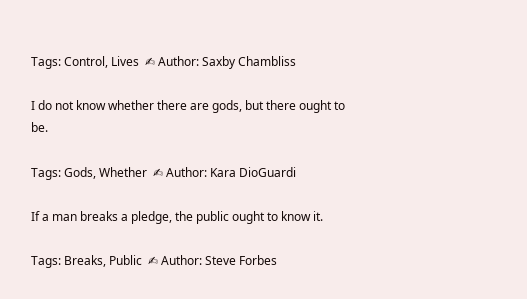Tags: Control, Lives  ✍ Author: Saxby Chambliss

I do not know whether there are gods, but there ought to be.

Tags: Gods, Whether  ✍ Author: Kara DioGuardi

If a man breaks a pledge, the public ought to know it.

Tags: Breaks, Public  ✍ Author: Steve Forbes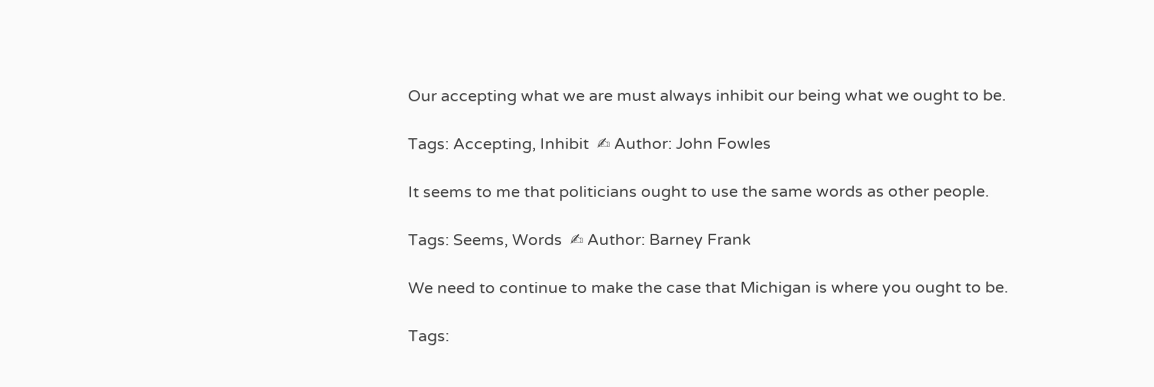Our accepting what we are must always inhibit our being what we ought to be.

Tags: Accepting, Inhibit  ✍ Author: John Fowles

It seems to me that politicians ought to use the same words as other people.

Tags: Seems, Words  ✍ Author: Barney Frank

We need to continue to make the case that Michigan is where you ought to be.

Tags: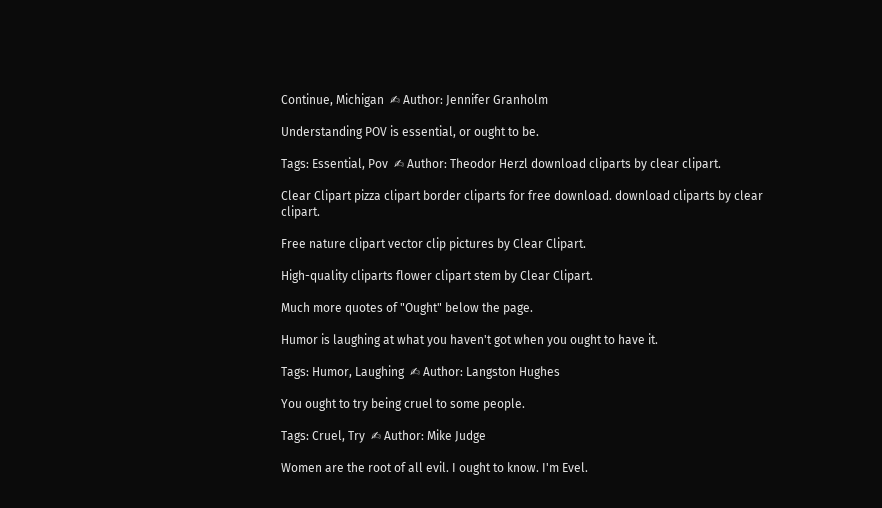Continue, Michigan  ✍ Author: Jennifer Granholm

Understanding POV is essential, or ought to be.

Tags: Essential, Pov  ✍ Author: Theodor Herzl download cliparts by clear clipart.

Clear Clipart pizza clipart border cliparts for free download. download cliparts by clear clipart.

Free nature clipart vector clip pictures by Clear Clipart.

High-quality cliparts flower clipart stem by Clear Clipart.

Much more quotes of "Ought" below the page.

Humor is laughing at what you haven't got when you ought to have it.

Tags: Humor, Laughing  ✍ Author: Langston Hughes

You ought to try being cruel to some people.

Tags: Cruel, Try  ✍ Author: Mike Judge

Women are the root of all evil. I ought to know. I'm Evel.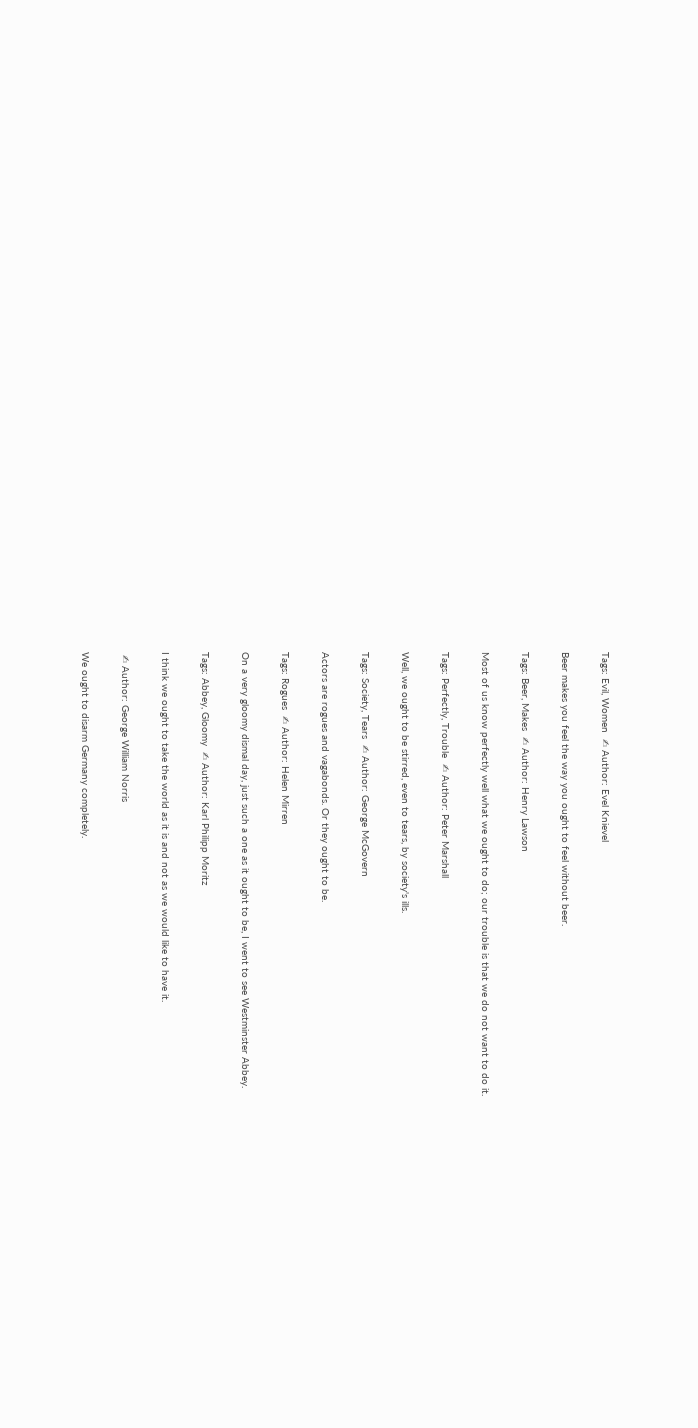Tags: Evil, Women  ✍ Author: Evel Knievel

Beer makes you feel the way you ought to feel without beer.

Tags: Beer, Makes  ✍ Author: Henry Lawson

Most of us know perfectly well what we ought to do; our trouble is that we do not want to do it.

Tags: Perfectly, Trouble  ✍ Author: Peter Marshall

Well, we ought to be stirred, even to tears, by society's ills.

Tags: Society, Tears  ✍ Author: George McGovern

Actors are rogues and vagabonds. Or they ought to be.

Tags: Rogues  ✍ Author: Helen Mirren

On a very gloomy dismal day, just such a one as it ought to be, I went to see Westminster Abbey.

Tags: Abbey, Gloomy  ✍ Author: Karl Philipp Moritz

I think we ought to take the world as it is and not as we would like to have it.

 ✍ Author: George William Norris

We ought to disarm Germany completely.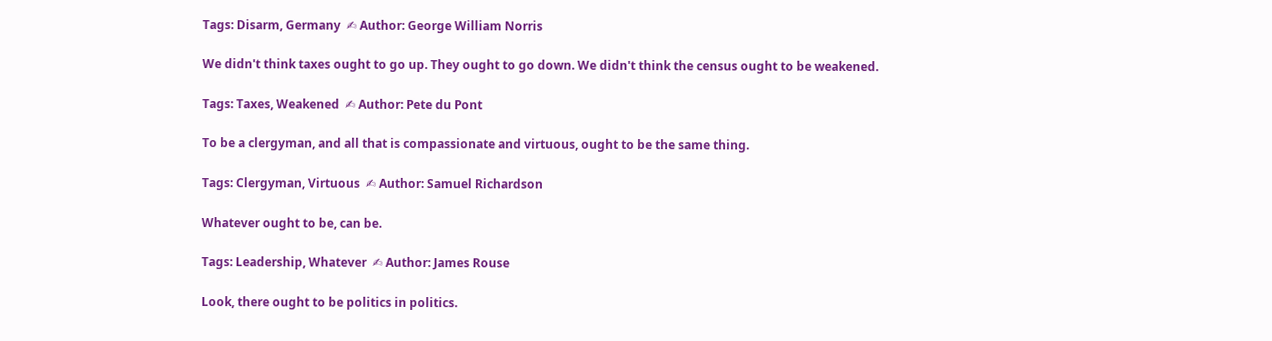Tags: Disarm, Germany  ✍ Author: George William Norris

We didn't think taxes ought to go up. They ought to go down. We didn't think the census ought to be weakened.

Tags: Taxes, Weakened  ✍ Author: Pete du Pont

To be a clergyman, and all that is compassionate and virtuous, ought to be the same thing.

Tags: Clergyman, Virtuous  ✍ Author: Samuel Richardson

Whatever ought to be, can be.

Tags: Leadership, Whatever  ✍ Author: James Rouse

Look, there ought to be politics in politics.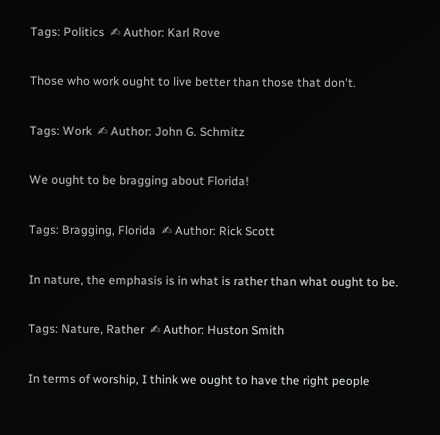Tags: Politics  ✍ Author: Karl Rove

Those who work ought to live better than those that don't.

Tags: Work  ✍ Author: John G. Schmitz

We ought to be bragging about Florida!

Tags: Bragging, Florida  ✍ Author: Rick Scott

In nature, the emphasis is in what is rather than what ought to be.

Tags: Nature, Rather  ✍ Author: Huston Smith

In terms of worship, I think we ought to have the right people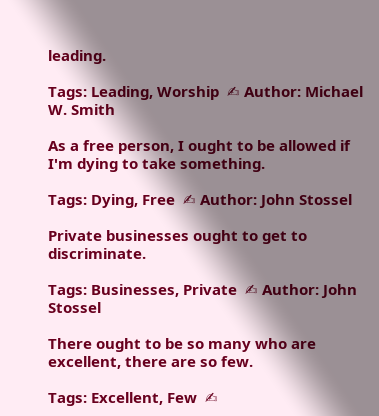leading.

Tags: Leading, Worship  ✍ Author: Michael W. Smith

As a free person, I ought to be allowed if I'm dying to take something.

Tags: Dying, Free  ✍ Author: John Stossel

Private businesses ought to get to discriminate.

Tags: Businesses, Private  ✍ Author: John Stossel

There ought to be so many who are excellent, there are so few.

Tags: Excellent, Few  ✍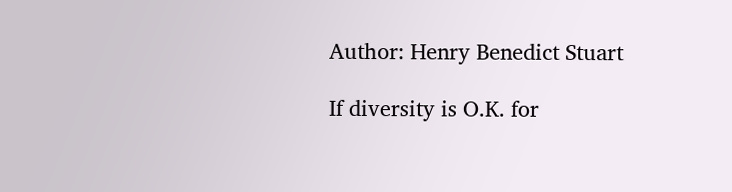Author: Henry Benedict Stuart

If diversity is O.K. for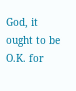God, it ought to be O.K. for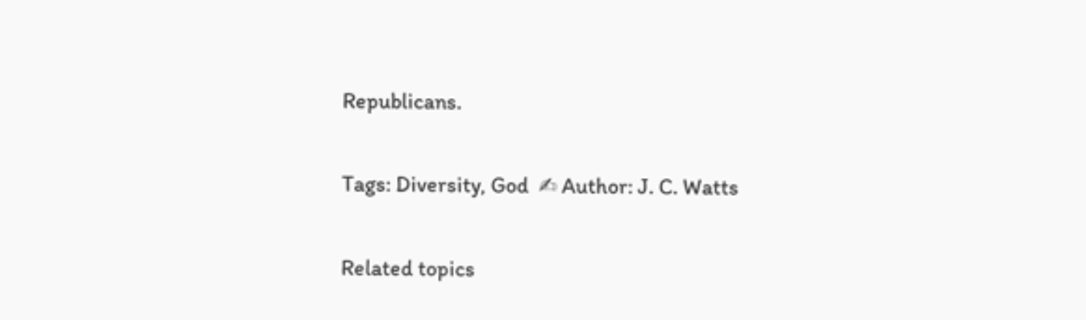Republicans.

Tags: Diversity, God  ✍ Author: J. C. Watts

Related topics